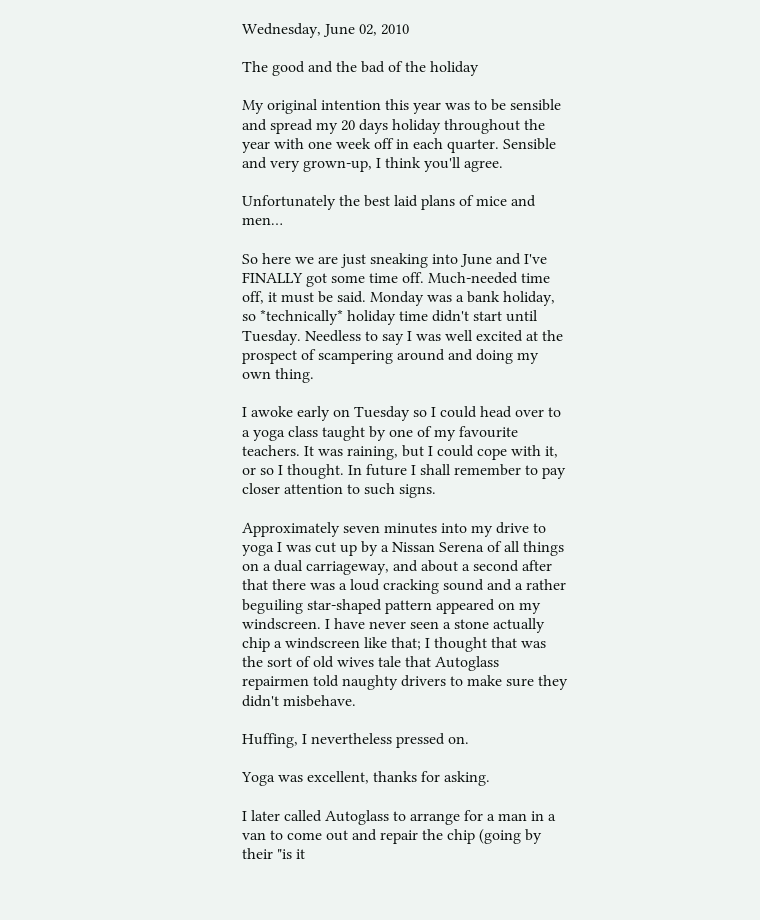Wednesday, June 02, 2010

The good and the bad of the holiday

My original intention this year was to be sensible and spread my 20 days holiday throughout the year with one week off in each quarter. Sensible and very grown-up, I think you'll agree.

Unfortunately the best laid plans of mice and men…

So here we are just sneaking into June and I've FINALLY got some time off. Much-needed time off, it must be said. Monday was a bank holiday, so *technically* holiday time didn't start until Tuesday. Needless to say I was well excited at the prospect of scampering around and doing my own thing.

I awoke early on Tuesday so I could head over to a yoga class taught by one of my favourite teachers. It was raining, but I could cope with it, or so I thought. In future I shall remember to pay closer attention to such signs.

Approximately seven minutes into my drive to yoga I was cut up by a Nissan Serena of all things on a dual carriageway, and about a second after that there was a loud cracking sound and a rather beguiling star-shaped pattern appeared on my windscreen. I have never seen a stone actually chip a windscreen like that; I thought that was the sort of old wives tale that Autoglass repairmen told naughty drivers to make sure they didn't misbehave.

Huffing, I nevertheless pressed on.

Yoga was excellent, thanks for asking.

I later called Autoglass to arrange for a man in a van to come out and repair the chip (going by their "is it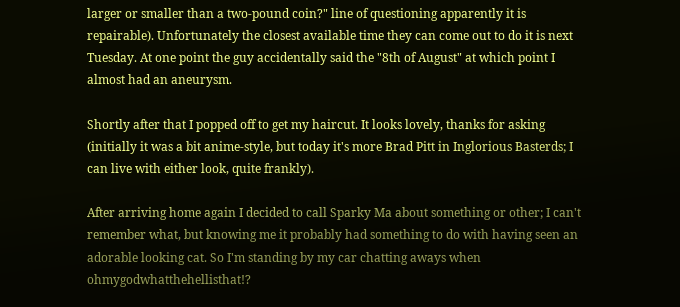larger or smaller than a two-pound coin?" line of questioning apparently it is repairable). Unfortunately the closest available time they can come out to do it is next Tuesday. At one point the guy accidentally said the "8th of August" at which point I almost had an aneurysm.

Shortly after that I popped off to get my haircut. It looks lovely, thanks for asking (initially it was a bit anime-style, but today it's more Brad Pitt in Inglorious Basterds; I can live with either look, quite frankly).

After arriving home again I decided to call Sparky Ma about something or other; I can't remember what, but knowing me it probably had something to do with having seen an adorable looking cat. So I'm standing by my car chatting aways when ohmygodwhatthehellisthat!?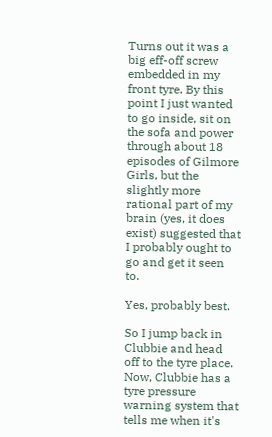Turns out it was a big eff-off screw embedded in my front tyre. By this point I just wanted to go inside, sit on the sofa and power through about 18 episodes of Gilmore Girls, but the slightly more rational part of my brain (yes, it does exist) suggested that I probably ought to go and get it seen to.

Yes, probably best.

So I jump back in Clubbie and head off to the tyre place. Now, Clubbie has a tyre pressure warning system that tells me when it's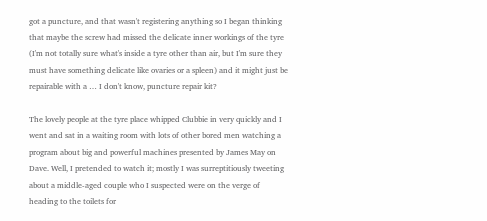got a puncture, and that wasn't registering anything so I began thinking that maybe the screw had missed the delicate inner workings of the tyre (I'm not totally sure what's inside a tyre other than air, but I'm sure they must have something delicate like ovaries or a spleen) and it might just be repairable with a … I don't know, puncture repair kit?

The lovely people at the tyre place whipped Clubbie in very quickly and I went and sat in a waiting room with lots of other bored men watching a program about big and powerful machines presented by James May on Dave. Well, I pretended to watch it; mostly I was surreptitiously tweeting about a middle-aged couple who I suspected were on the verge of heading to the toilets for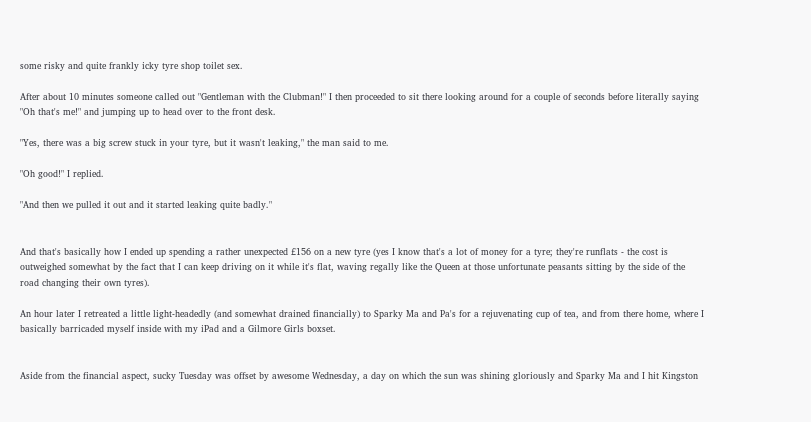some risky and quite frankly icky tyre shop toilet sex.

After about 10 minutes someone called out "Gentleman with the Clubman!" I then proceeded to sit there looking around for a couple of seconds before literally saying "Oh that's me!" and jumping up to head over to the front desk.

"Yes, there was a big screw stuck in your tyre, but it wasn't leaking," the man said to me.

"Oh good!" I replied.

"And then we pulled it out and it started leaking quite badly."


And that's basically how I ended up spending a rather unexpected £156 on a new tyre (yes I know that's a lot of money for a tyre; they're runflats - the cost is outweighed somewhat by the fact that I can keep driving on it while it's flat, waving regally like the Queen at those unfortunate peasants sitting by the side of the road changing their own tyres).

An hour later I retreated a little light-headedly (and somewhat drained financially) to Sparky Ma and Pa's for a rejuvenating cup of tea, and from there home, where I basically barricaded myself inside with my iPad and a Gilmore Girls boxset.


Aside from the financial aspect, sucky Tuesday was offset by awesome Wednesday, a day on which the sun was shining gloriously and Sparky Ma and I hit Kingston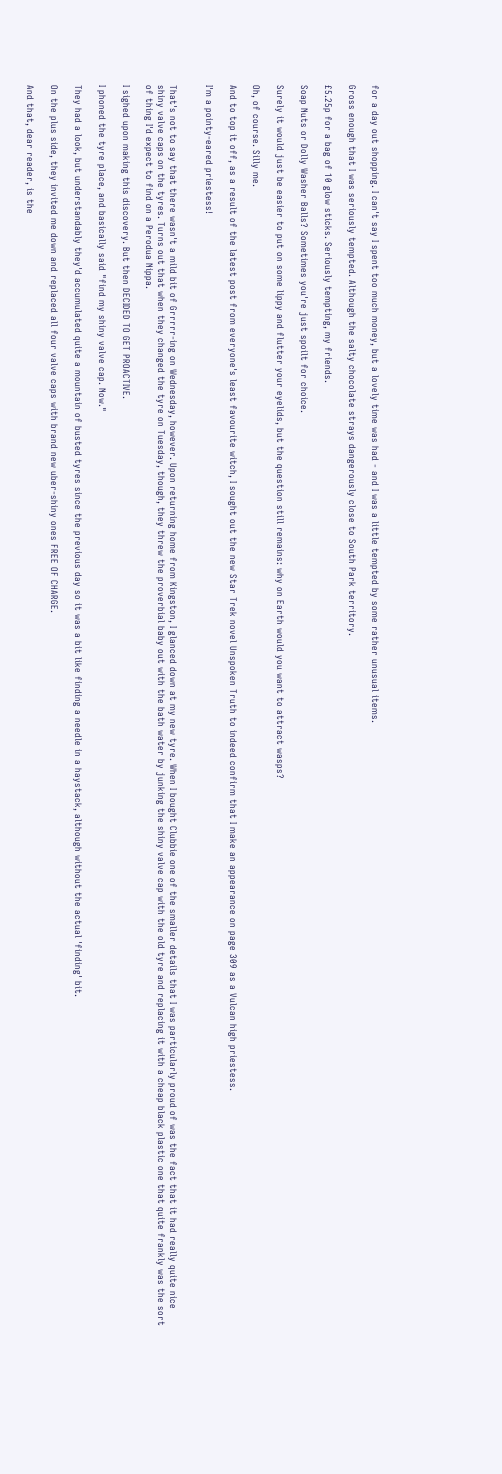for a day out shopping. I can't say I spent too much money, but a lovely time was had - and I was a little tempted by some rather unusual items.

Gross enough that I was seriously tempted. Although the salty chocolate strays dangerously close to South Park territory.

£5.25p for a bag of 10 glow sticks. Seriously tempting, my friends.

Soap Nuts or Dolly Washer Balls? Sometimes you're just spoilt for choice.

Surely it would just be easier to put on some lippy and flutter your eyelids, but the question still remains: why on Earth would you want to attract wasps?

Oh, of course. Silly me.

And to top it off, as a result of the latest post from everyone's least favourite witch, I sought out the new Star Trek novel Unspoken Truth to indeed confirm that I make an appearance on page 309 as a Vulcan high priestess.

I'm a pointy-eared priestess!


That's not to say that there wasn't a mild bit of Grrrrr-ing on Wednesday, however. Upon returning home from Kingston, I glanced down at my new tyre. When I bought Clubbie one of the smaller details that I was particularly proud of was the fact that it had really quite nice shiny valve caps on the tyres. Turns out that when they changed the tyre on Tuesday, though, they threw the proverbial baby out with the bath water by junking the shiny valve cap with the old tyre and replacing it with a cheap black plastic one that quite frankly was the sort of thing I'd expect to find on a Perodua Nippa.

I sighed upon making this discovery. But then DECIDED TO GET PROACTIVE.

I phoned the tyre place, and basically said "find my shiny valve cap. Now."

They had a look, but understandably they'd accumulated quite a mountain of busted tyres since the previous day so it was a bit like finding a needle in a haystack, although without the actual 'finding' bit.

On the plus side, they invited me down and replaced all four valve caps with brand new uber-shiny ones FREE OF CHARGE.

And that, dear reader, is the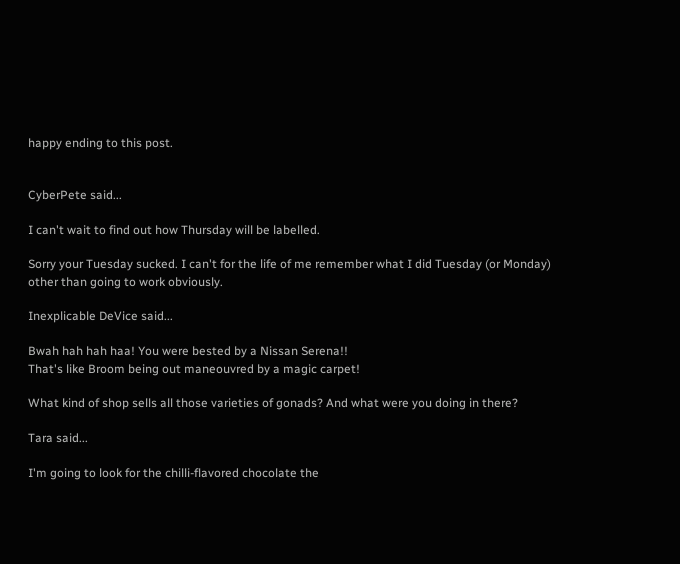happy ending to this post.


CyberPete said...

I can't wait to find out how Thursday will be labelled.

Sorry your Tuesday sucked. I can't for the life of me remember what I did Tuesday (or Monday) other than going to work obviously.

Inexplicable DeVice said...

Bwah hah hah haa! You were bested by a Nissan Serena!!
That's like Broom being out maneouvred by a magic carpet!

What kind of shop sells all those varieties of gonads? And what were you doing in there?

Tara said...

I'm going to look for the chilli-flavored chocolate the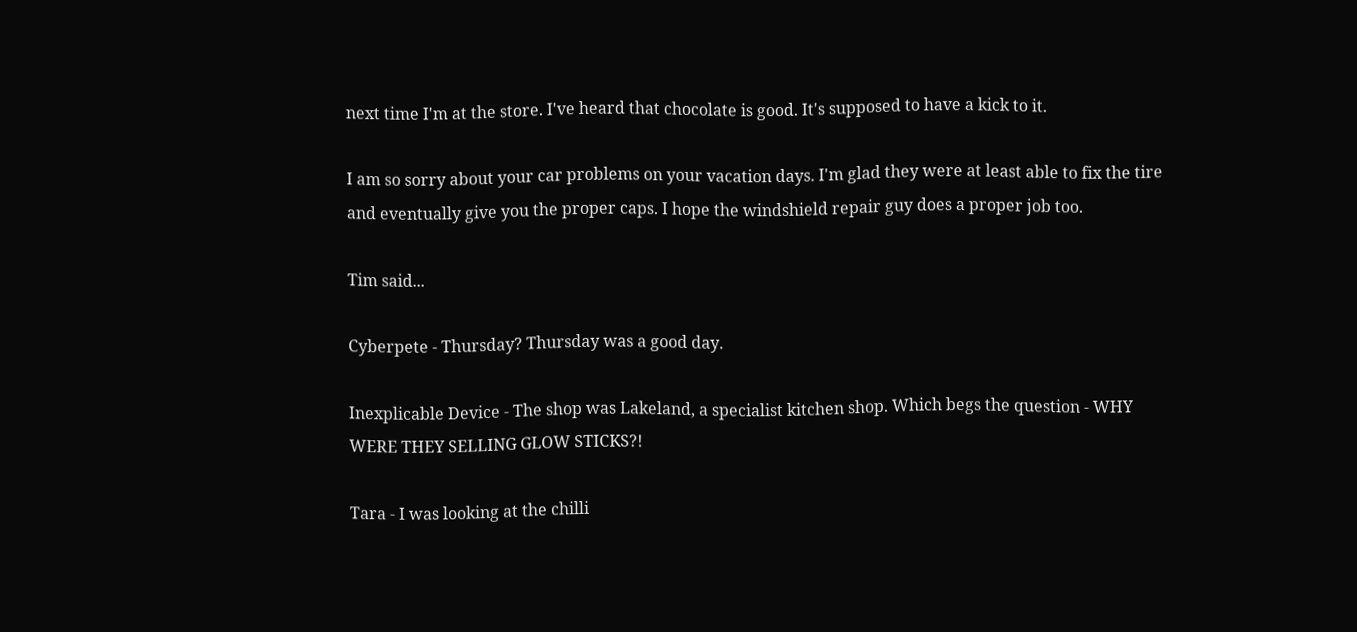next time I'm at the store. I've heard that chocolate is good. It's supposed to have a kick to it.

I am so sorry about your car problems on your vacation days. I'm glad they were at least able to fix the tire and eventually give you the proper caps. I hope the windshield repair guy does a proper job too.

Tim said...

Cyberpete - Thursday? Thursday was a good day.

Inexplicable Device - The shop was Lakeland, a specialist kitchen shop. Which begs the question - WHY WERE THEY SELLING GLOW STICKS?!

Tara - I was looking at the chilli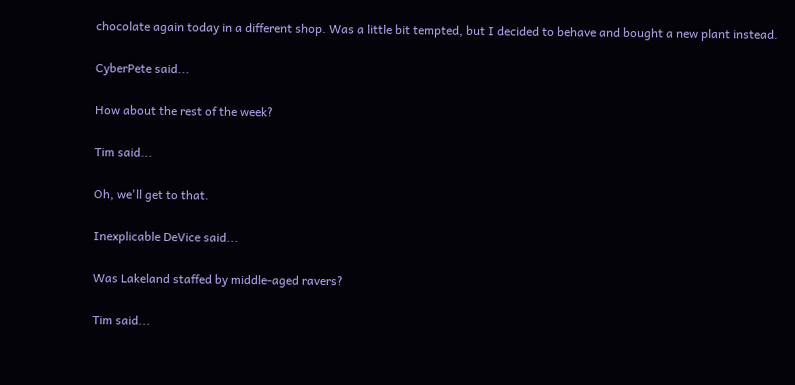chocolate again today in a different shop. Was a little bit tempted, but I decided to behave and bought a new plant instead.

CyberPete said...

How about the rest of the week?

Tim said...

Oh, we'll get to that.

Inexplicable DeVice said...

Was Lakeland staffed by middle-aged ravers?

Tim said...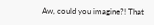Aw, could you imagine?! That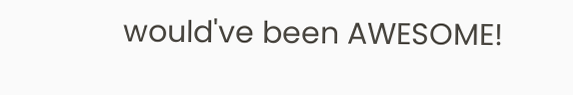would've been AWESOME!